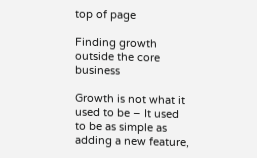top of page

Finding growth outside the core business

Growth is not what it used to be – It used to be as simple as adding a new feature,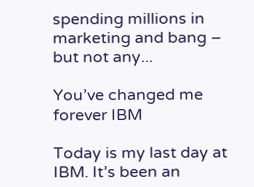spending millions in marketing and bang – but not any...

You’ve changed me forever IBM

Today is my last day at IBM. It’s been an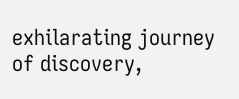exhilarating journey of discovery,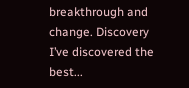breakthrough and change. Discovery I’ve discovered the best...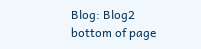Blog: Blog2
bottom of page